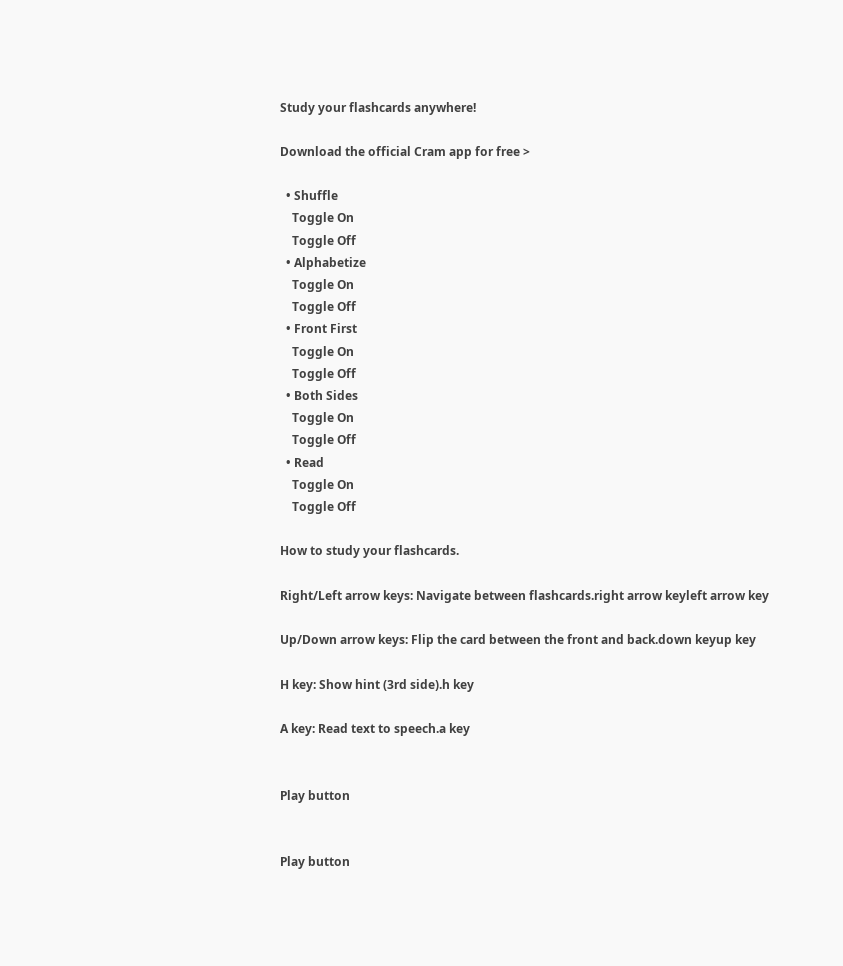Study your flashcards anywhere!

Download the official Cram app for free >

  • Shuffle
    Toggle On
    Toggle Off
  • Alphabetize
    Toggle On
    Toggle Off
  • Front First
    Toggle On
    Toggle Off
  • Both Sides
    Toggle On
    Toggle Off
  • Read
    Toggle On
    Toggle Off

How to study your flashcards.

Right/Left arrow keys: Navigate between flashcards.right arrow keyleft arrow key

Up/Down arrow keys: Flip the card between the front and back.down keyup key

H key: Show hint (3rd side).h key

A key: Read text to speech.a key


Play button


Play button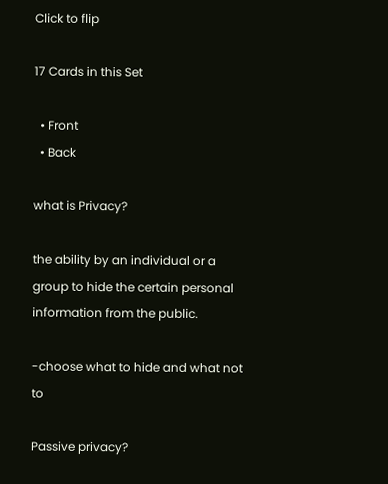Click to flip

17 Cards in this Set

  • Front
  • Back

what is Privacy?

the ability by an individual or a group to hide the certain personal information from the public.

-choose what to hide and what not to

Passive privacy?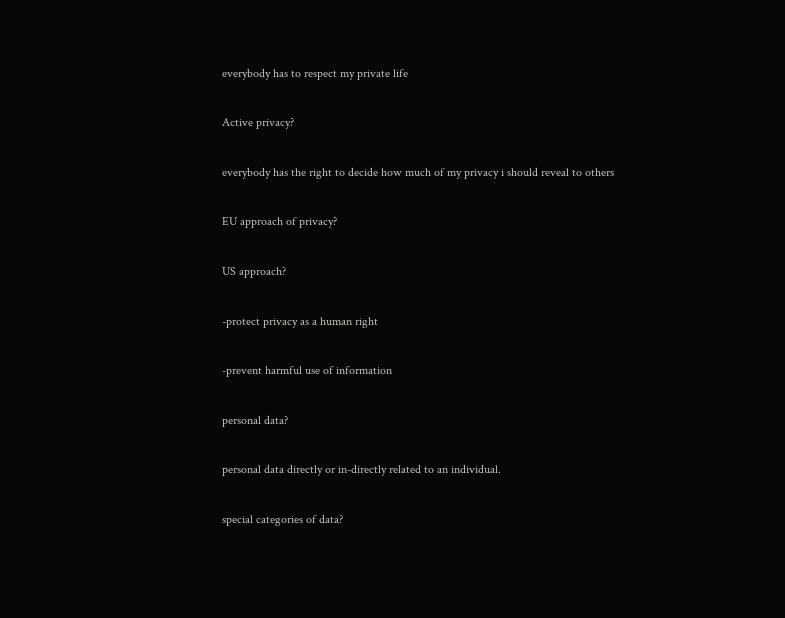everybody has to respect my private life

Active privacy?

everybody has the right to decide how much of my privacy i should reveal to others

EU approach of privacy?

US approach?

-protect privacy as a human right

-prevent harmful use of information

personal data?

personal data directly or in-directly related to an individual.

special categories of data?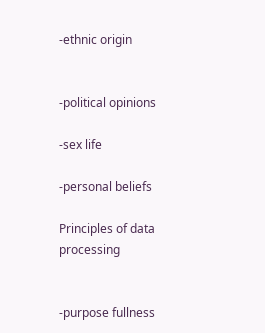-ethnic origin


-political opinions

-sex life

-personal beliefs

Principles of data processing


-purpose fullness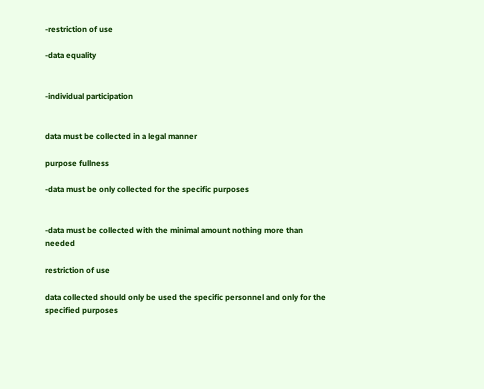-restriction of use

-data equality


-individual participation


data must be collected in a legal manner

purpose fullness

-data must be only collected for the specific purposes


-data must be collected with the minimal amount nothing more than needed

restriction of use

data collected should only be used the specific personnel and only for the specified purposes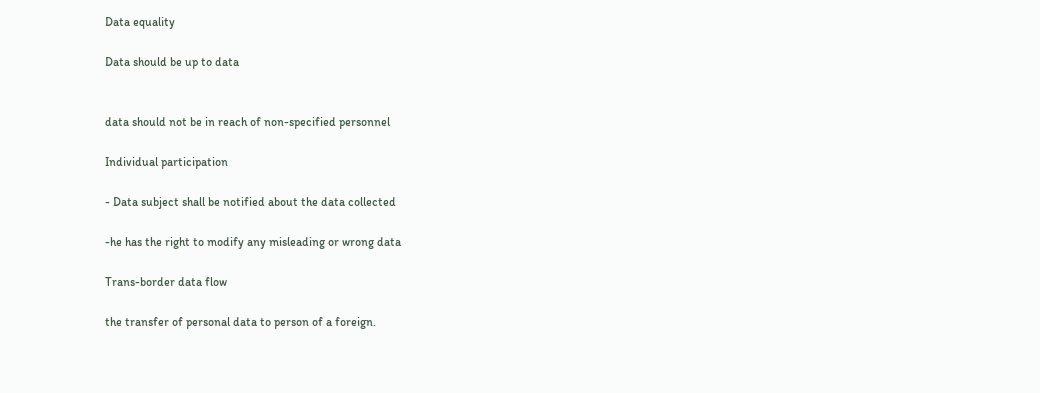Data equality

Data should be up to data


data should not be in reach of non-specified personnel

Individual participation

- Data subject shall be notified about the data collected

-he has the right to modify any misleading or wrong data

Trans-border data flow

the transfer of personal data to person of a foreign.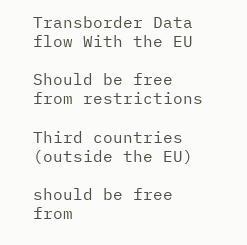Transborder Data flow With the EU

Should be free from restrictions

Third countries (outside the EU)

should be free from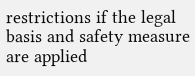restrictions if the legal basis and safety measure are applied